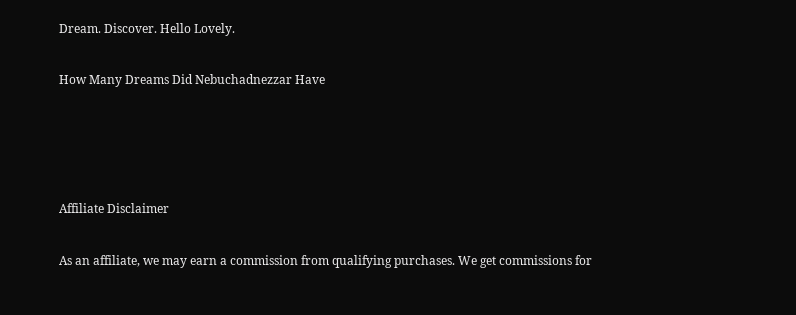Dream. Discover. Hello Lovely.

How Many Dreams Did Nebuchadnezzar Have




Affiliate Disclaimer

As an affiliate, we may earn a commission from qualifying purchases. We get commissions for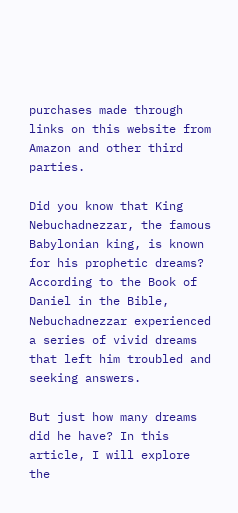purchases made through links on this website from Amazon and other third parties.

Did you know that King Nebuchadnezzar, the famous Babylonian king, is known for his prophetic dreams? According to the Book of Daniel in the Bible, Nebuchadnezzar experienced a series of vivid dreams that left him troubled and seeking answers.

But just how many dreams did he have? In this article, I will explore the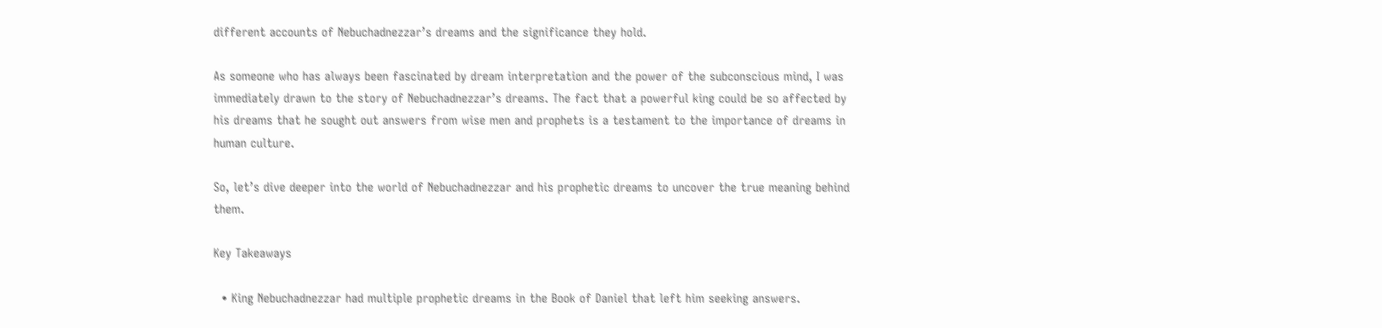different accounts of Nebuchadnezzar’s dreams and the significance they hold.

As someone who has always been fascinated by dream interpretation and the power of the subconscious mind, I was immediately drawn to the story of Nebuchadnezzar’s dreams. The fact that a powerful king could be so affected by his dreams that he sought out answers from wise men and prophets is a testament to the importance of dreams in human culture.

So, let’s dive deeper into the world of Nebuchadnezzar and his prophetic dreams to uncover the true meaning behind them.

Key Takeaways

  • King Nebuchadnezzar had multiple prophetic dreams in the Book of Daniel that left him seeking answers.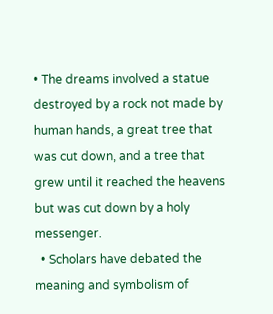• The dreams involved a statue destroyed by a rock not made by human hands, a great tree that was cut down, and a tree that grew until it reached the heavens but was cut down by a holy messenger.
  • Scholars have debated the meaning and symbolism of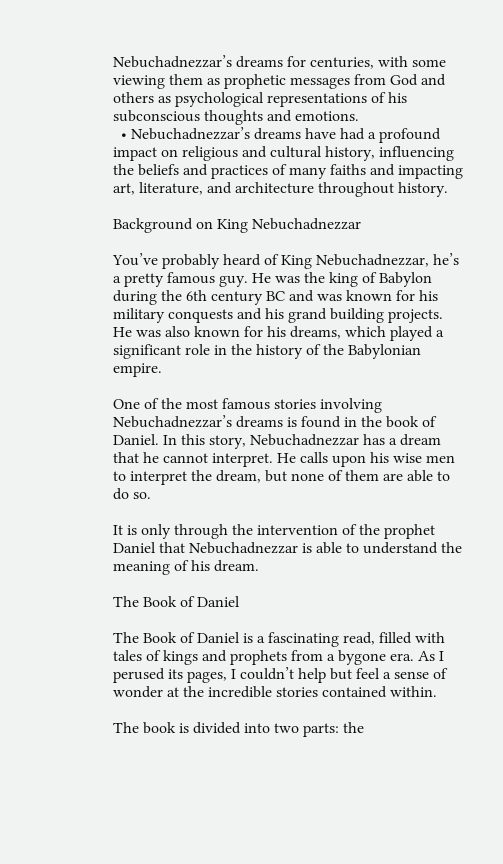Nebuchadnezzar’s dreams for centuries, with some viewing them as prophetic messages from God and others as psychological representations of his subconscious thoughts and emotions.
  • Nebuchadnezzar’s dreams have had a profound impact on religious and cultural history, influencing the beliefs and practices of many faiths and impacting art, literature, and architecture throughout history.

Background on King Nebuchadnezzar

You’ve probably heard of King Nebuchadnezzar, he’s a pretty famous guy. He was the king of Babylon during the 6th century BC and was known for his military conquests and his grand building projects. He was also known for his dreams, which played a significant role in the history of the Babylonian empire.

One of the most famous stories involving Nebuchadnezzar’s dreams is found in the book of Daniel. In this story, Nebuchadnezzar has a dream that he cannot interpret. He calls upon his wise men to interpret the dream, but none of them are able to do so.

It is only through the intervention of the prophet Daniel that Nebuchadnezzar is able to understand the meaning of his dream.

The Book of Daniel

The Book of Daniel is a fascinating read, filled with tales of kings and prophets from a bygone era. As I perused its pages, I couldn’t help but feel a sense of wonder at the incredible stories contained within.

The book is divided into two parts: the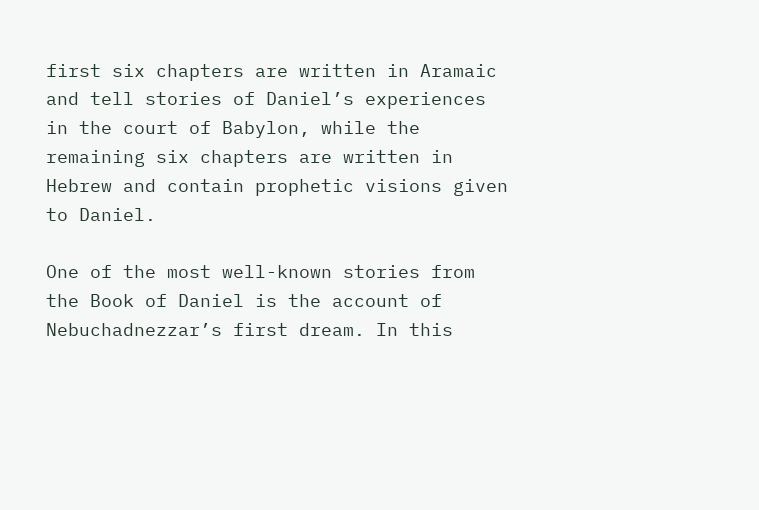first six chapters are written in Aramaic and tell stories of Daniel’s experiences in the court of Babylon, while the remaining six chapters are written in Hebrew and contain prophetic visions given to Daniel.

One of the most well-known stories from the Book of Daniel is the account of Nebuchadnezzar’s first dream. In this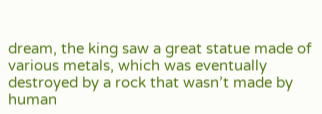dream, the king saw a great statue made of various metals, which was eventually destroyed by a rock that wasn’t made by human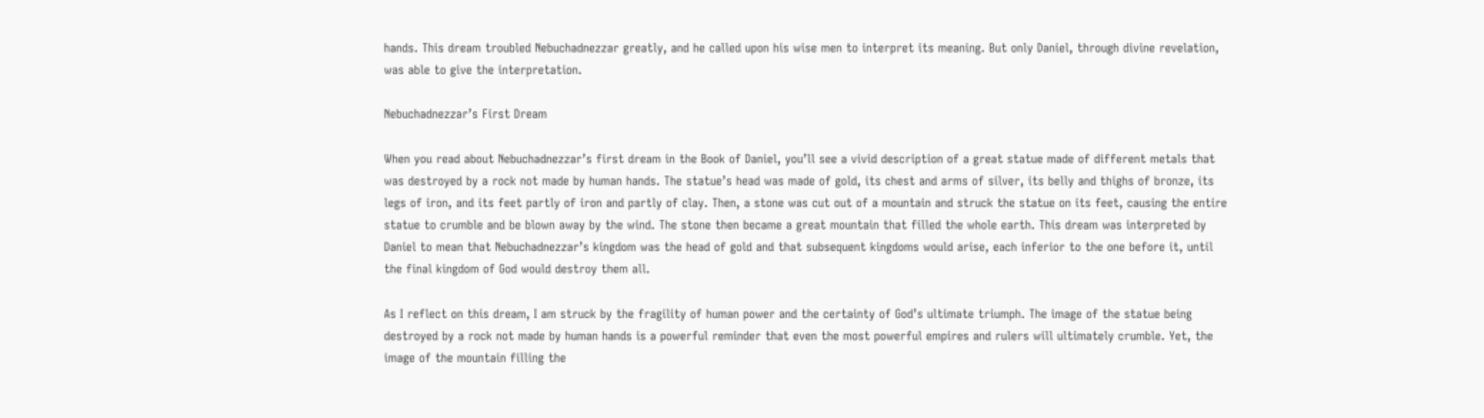hands. This dream troubled Nebuchadnezzar greatly, and he called upon his wise men to interpret its meaning. But only Daniel, through divine revelation, was able to give the interpretation.

Nebuchadnezzar’s First Dream

When you read about Nebuchadnezzar’s first dream in the Book of Daniel, you’ll see a vivid description of a great statue made of different metals that was destroyed by a rock not made by human hands. The statue’s head was made of gold, its chest and arms of silver, its belly and thighs of bronze, its legs of iron, and its feet partly of iron and partly of clay. Then, a stone was cut out of a mountain and struck the statue on its feet, causing the entire statue to crumble and be blown away by the wind. The stone then became a great mountain that filled the whole earth. This dream was interpreted by Daniel to mean that Nebuchadnezzar’s kingdom was the head of gold and that subsequent kingdoms would arise, each inferior to the one before it, until the final kingdom of God would destroy them all.

As I reflect on this dream, I am struck by the fragility of human power and the certainty of God’s ultimate triumph. The image of the statue being destroyed by a rock not made by human hands is a powerful reminder that even the most powerful empires and rulers will ultimately crumble. Yet, the image of the mountain filling the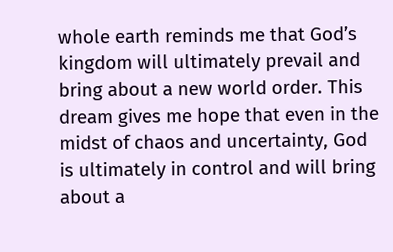whole earth reminds me that God’s kingdom will ultimately prevail and bring about a new world order. This dream gives me hope that even in the midst of chaos and uncertainty, God is ultimately in control and will bring about a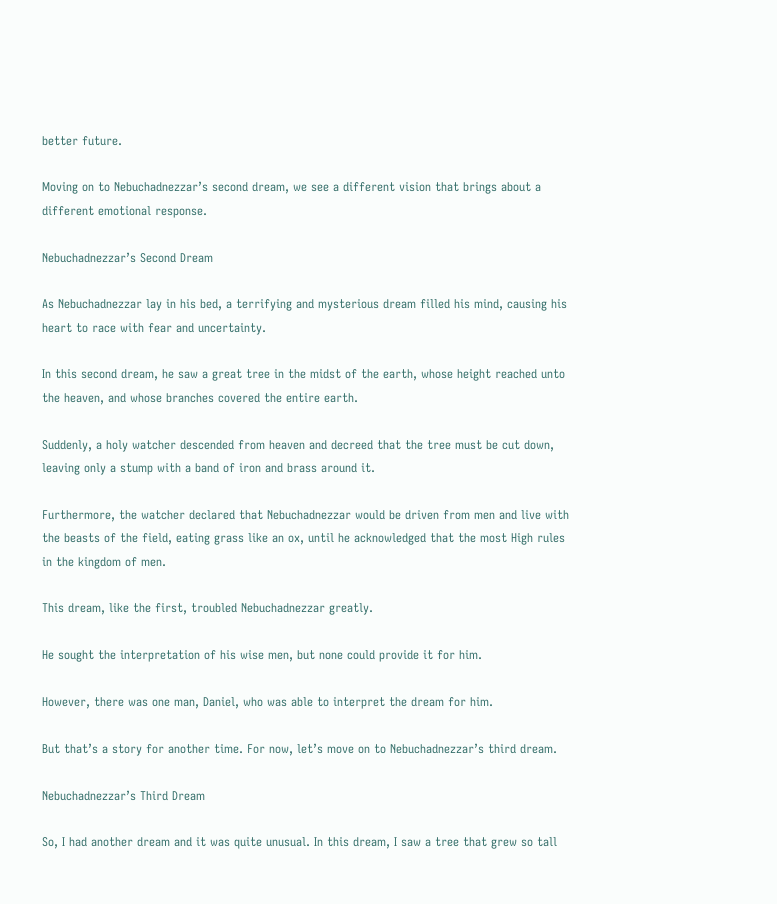better future.

Moving on to Nebuchadnezzar’s second dream, we see a different vision that brings about a different emotional response.

Nebuchadnezzar’s Second Dream

As Nebuchadnezzar lay in his bed, a terrifying and mysterious dream filled his mind, causing his heart to race with fear and uncertainty.

In this second dream, he saw a great tree in the midst of the earth, whose height reached unto the heaven, and whose branches covered the entire earth.

Suddenly, a holy watcher descended from heaven and decreed that the tree must be cut down, leaving only a stump with a band of iron and brass around it.

Furthermore, the watcher declared that Nebuchadnezzar would be driven from men and live with the beasts of the field, eating grass like an ox, until he acknowledged that the most High rules in the kingdom of men.

This dream, like the first, troubled Nebuchadnezzar greatly.

He sought the interpretation of his wise men, but none could provide it for him.

However, there was one man, Daniel, who was able to interpret the dream for him.

But that’s a story for another time. For now, let’s move on to Nebuchadnezzar’s third dream.

Nebuchadnezzar’s Third Dream

So, I had another dream and it was quite unusual. In this dream, I saw a tree that grew so tall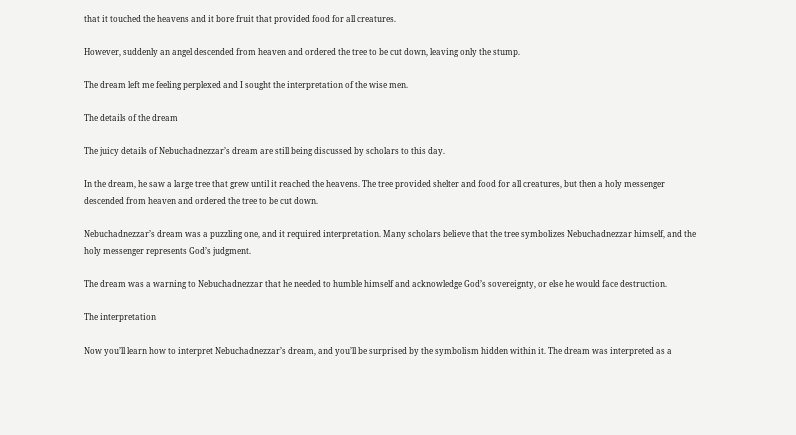that it touched the heavens and it bore fruit that provided food for all creatures.

However, suddenly an angel descended from heaven and ordered the tree to be cut down, leaving only the stump.

The dream left me feeling perplexed and I sought the interpretation of the wise men.

The details of the dream

The juicy details of Nebuchadnezzar’s dream are still being discussed by scholars to this day.

In the dream, he saw a large tree that grew until it reached the heavens. The tree provided shelter and food for all creatures, but then a holy messenger descended from heaven and ordered the tree to be cut down.

Nebuchadnezzar’s dream was a puzzling one, and it required interpretation. Many scholars believe that the tree symbolizes Nebuchadnezzar himself, and the holy messenger represents God’s judgment.

The dream was a warning to Nebuchadnezzar that he needed to humble himself and acknowledge God’s sovereignty, or else he would face destruction.

The interpretation

Now you’ll learn how to interpret Nebuchadnezzar’s dream, and you’ll be surprised by the symbolism hidden within it. The dream was interpreted as a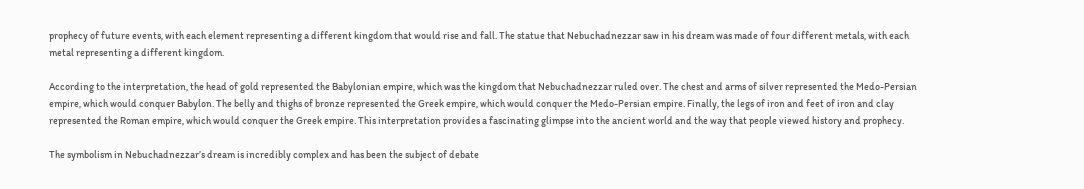prophecy of future events, with each element representing a different kingdom that would rise and fall. The statue that Nebuchadnezzar saw in his dream was made of four different metals, with each metal representing a different kingdom.

According to the interpretation, the head of gold represented the Babylonian empire, which was the kingdom that Nebuchadnezzar ruled over. The chest and arms of silver represented the Medo-Persian empire, which would conquer Babylon. The belly and thighs of bronze represented the Greek empire, which would conquer the Medo-Persian empire. Finally, the legs of iron and feet of iron and clay represented the Roman empire, which would conquer the Greek empire. This interpretation provides a fascinating glimpse into the ancient world and the way that people viewed history and prophecy.

The symbolism in Nebuchadnezzar’s dream is incredibly complex and has been the subject of debate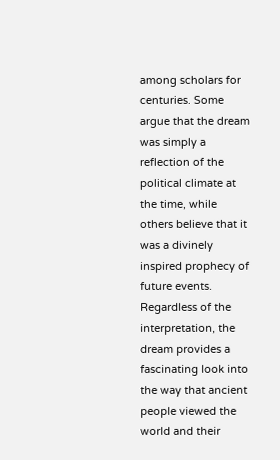among scholars for centuries. Some argue that the dream was simply a reflection of the political climate at the time, while others believe that it was a divinely inspired prophecy of future events. Regardless of the interpretation, the dream provides a fascinating look into the way that ancient people viewed the world and their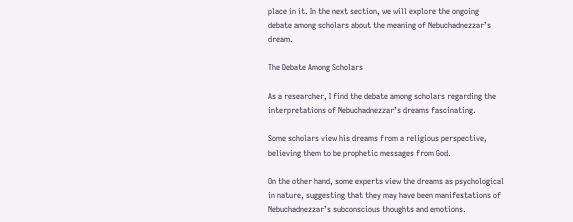place in it. In the next section, we will explore the ongoing debate among scholars about the meaning of Nebuchadnezzar’s dream.

The Debate Among Scholars

As a researcher, I find the debate among scholars regarding the interpretations of Nebuchadnezzar’s dreams fascinating.

Some scholars view his dreams from a religious perspective, believing them to be prophetic messages from God.

On the other hand, some experts view the dreams as psychological in nature, suggesting that they may have been manifestations of Nebuchadnezzar’s subconscious thoughts and emotions.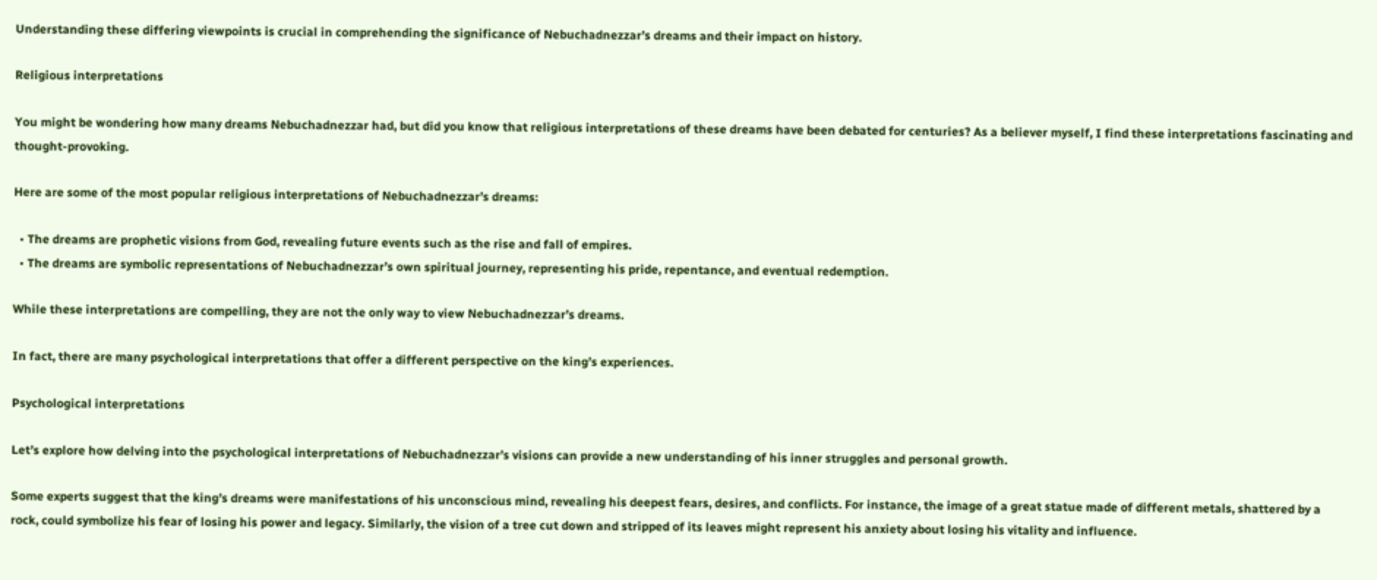Understanding these differing viewpoints is crucial in comprehending the significance of Nebuchadnezzar’s dreams and their impact on history.

Religious interpretations

You might be wondering how many dreams Nebuchadnezzar had, but did you know that religious interpretations of these dreams have been debated for centuries? As a believer myself, I find these interpretations fascinating and thought-provoking.

Here are some of the most popular religious interpretations of Nebuchadnezzar’s dreams:

  • The dreams are prophetic visions from God, revealing future events such as the rise and fall of empires.
  • The dreams are symbolic representations of Nebuchadnezzar’s own spiritual journey, representing his pride, repentance, and eventual redemption.

While these interpretations are compelling, they are not the only way to view Nebuchadnezzar’s dreams.

In fact, there are many psychological interpretations that offer a different perspective on the king’s experiences.

Psychological interpretations

Let’s explore how delving into the psychological interpretations of Nebuchadnezzar’s visions can provide a new understanding of his inner struggles and personal growth.

Some experts suggest that the king’s dreams were manifestations of his unconscious mind, revealing his deepest fears, desires, and conflicts. For instance, the image of a great statue made of different metals, shattered by a rock, could symbolize his fear of losing his power and legacy. Similarly, the vision of a tree cut down and stripped of its leaves might represent his anxiety about losing his vitality and influence.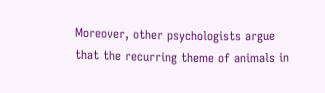Moreover, other psychologists argue that the recurring theme of animals in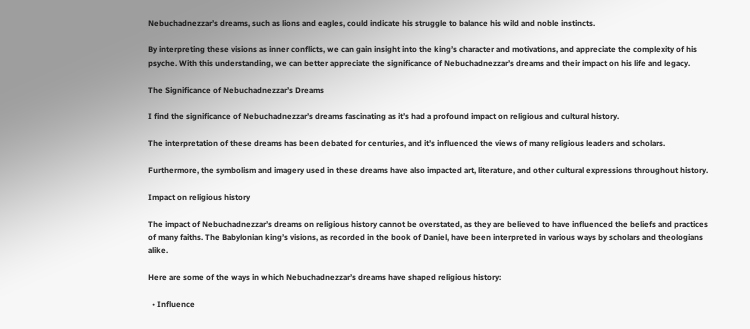Nebuchadnezzar’s dreams, such as lions and eagles, could indicate his struggle to balance his wild and noble instincts.

By interpreting these visions as inner conflicts, we can gain insight into the king’s character and motivations, and appreciate the complexity of his psyche. With this understanding, we can better appreciate the significance of Nebuchadnezzar’s dreams and their impact on his life and legacy.

The Significance of Nebuchadnezzar’s Dreams

I find the significance of Nebuchadnezzar’s dreams fascinating as it’s had a profound impact on religious and cultural history.

The interpretation of these dreams has been debated for centuries, and it’s influenced the views of many religious leaders and scholars.

Furthermore, the symbolism and imagery used in these dreams have also impacted art, literature, and other cultural expressions throughout history.

Impact on religious history

The impact of Nebuchadnezzar’s dreams on religious history cannot be overstated, as they are believed to have influenced the beliefs and practices of many faiths. The Babylonian king’s visions, as recorded in the book of Daniel, have been interpreted in various ways by scholars and theologians alike.

Here are some of the ways in which Nebuchadnezzar’s dreams have shaped religious history:

  • Influence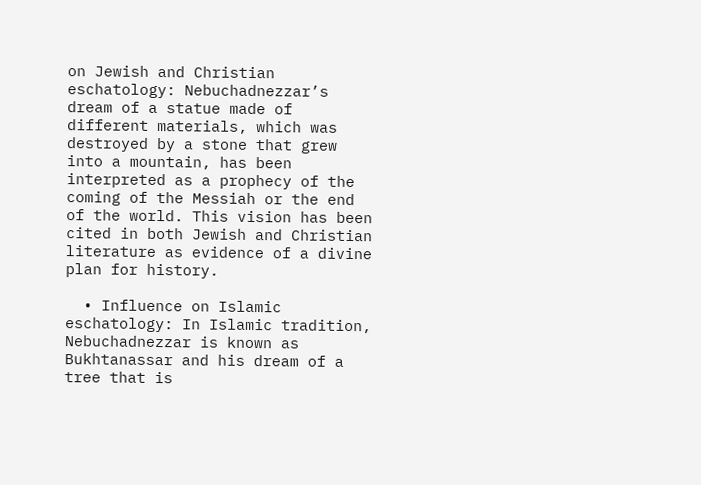on Jewish and Christian eschatology: Nebuchadnezzar’s dream of a statue made of different materials, which was destroyed by a stone that grew into a mountain, has been interpreted as a prophecy of the coming of the Messiah or the end of the world. This vision has been cited in both Jewish and Christian literature as evidence of a divine plan for history.

  • Influence on Islamic eschatology: In Islamic tradition, Nebuchadnezzar is known as Bukhtanassar and his dream of a tree that is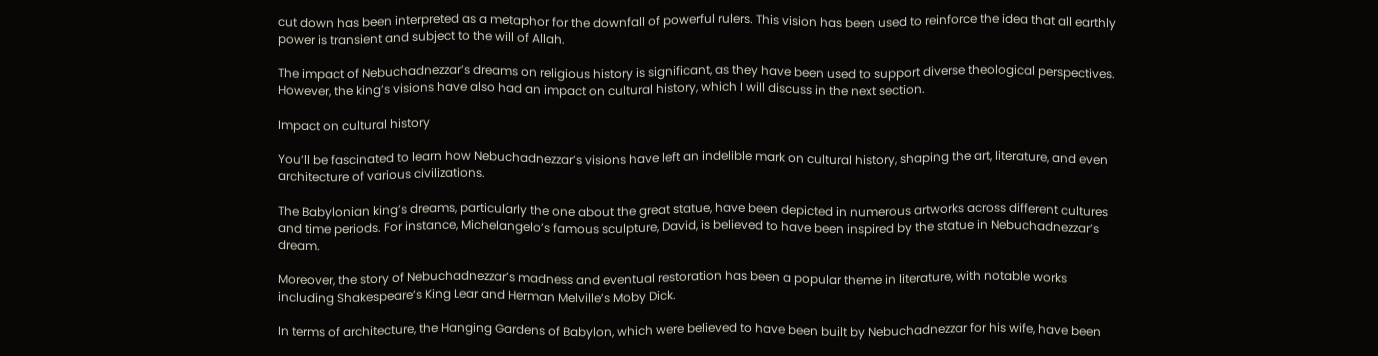cut down has been interpreted as a metaphor for the downfall of powerful rulers. This vision has been used to reinforce the idea that all earthly power is transient and subject to the will of Allah.

The impact of Nebuchadnezzar’s dreams on religious history is significant, as they have been used to support diverse theological perspectives. However, the king’s visions have also had an impact on cultural history, which I will discuss in the next section.

Impact on cultural history

You’ll be fascinated to learn how Nebuchadnezzar’s visions have left an indelible mark on cultural history, shaping the art, literature, and even architecture of various civilizations.

The Babylonian king’s dreams, particularly the one about the great statue, have been depicted in numerous artworks across different cultures and time periods. For instance, Michelangelo’s famous sculpture, David, is believed to have been inspired by the statue in Nebuchadnezzar’s dream.

Moreover, the story of Nebuchadnezzar’s madness and eventual restoration has been a popular theme in literature, with notable works including Shakespeare’s King Lear and Herman Melville’s Moby Dick.

In terms of architecture, the Hanging Gardens of Babylon, which were believed to have been built by Nebuchadnezzar for his wife, have been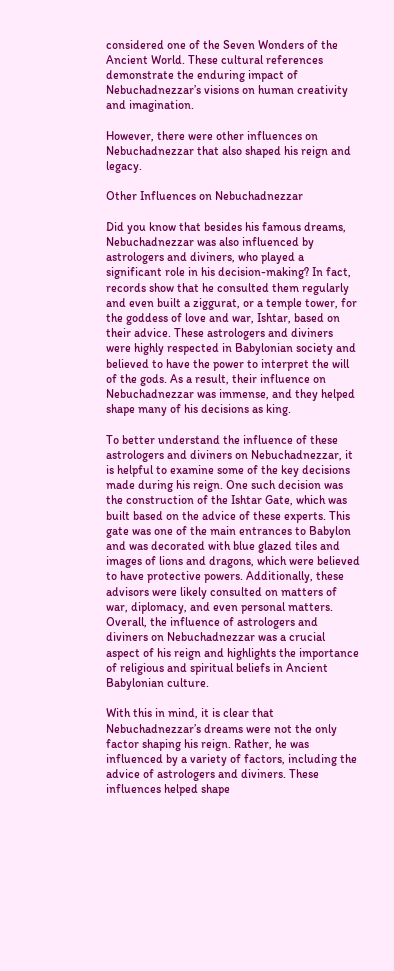considered one of the Seven Wonders of the Ancient World. These cultural references demonstrate the enduring impact of Nebuchadnezzar’s visions on human creativity and imagination.

However, there were other influences on Nebuchadnezzar that also shaped his reign and legacy.

Other Influences on Nebuchadnezzar

Did you know that besides his famous dreams, Nebuchadnezzar was also influenced by astrologers and diviners, who played a significant role in his decision-making? In fact, records show that he consulted them regularly and even built a ziggurat, or a temple tower, for the goddess of love and war, Ishtar, based on their advice. These astrologers and diviners were highly respected in Babylonian society and believed to have the power to interpret the will of the gods. As a result, their influence on Nebuchadnezzar was immense, and they helped shape many of his decisions as king.

To better understand the influence of these astrologers and diviners on Nebuchadnezzar, it is helpful to examine some of the key decisions made during his reign. One such decision was the construction of the Ishtar Gate, which was built based on the advice of these experts. This gate was one of the main entrances to Babylon and was decorated with blue glazed tiles and images of lions and dragons, which were believed to have protective powers. Additionally, these advisors were likely consulted on matters of war, diplomacy, and even personal matters. Overall, the influence of astrologers and diviners on Nebuchadnezzar was a crucial aspect of his reign and highlights the importance of religious and spiritual beliefs in Ancient Babylonian culture.

With this in mind, it is clear that Nebuchadnezzar’s dreams were not the only factor shaping his reign. Rather, he was influenced by a variety of factors, including the advice of astrologers and diviners. These influences helped shape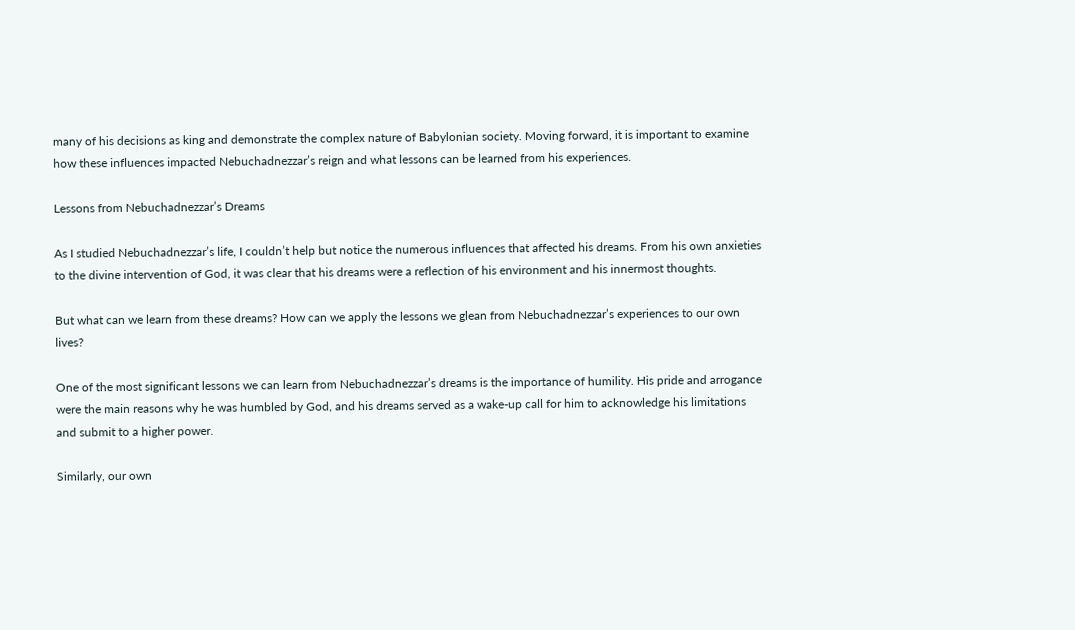many of his decisions as king and demonstrate the complex nature of Babylonian society. Moving forward, it is important to examine how these influences impacted Nebuchadnezzar’s reign and what lessons can be learned from his experiences.

Lessons from Nebuchadnezzar’s Dreams

As I studied Nebuchadnezzar’s life, I couldn’t help but notice the numerous influences that affected his dreams. From his own anxieties to the divine intervention of God, it was clear that his dreams were a reflection of his environment and his innermost thoughts.

But what can we learn from these dreams? How can we apply the lessons we glean from Nebuchadnezzar’s experiences to our own lives?

One of the most significant lessons we can learn from Nebuchadnezzar’s dreams is the importance of humility. His pride and arrogance were the main reasons why he was humbled by God, and his dreams served as a wake-up call for him to acknowledge his limitations and submit to a higher power.

Similarly, our own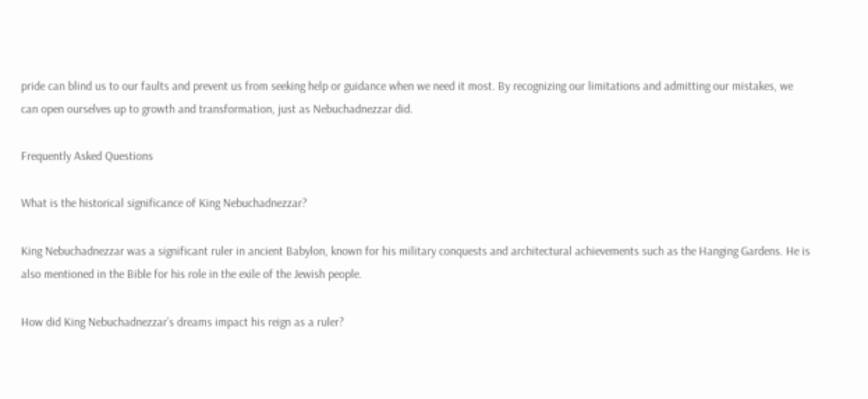pride can blind us to our faults and prevent us from seeking help or guidance when we need it most. By recognizing our limitations and admitting our mistakes, we can open ourselves up to growth and transformation, just as Nebuchadnezzar did.

Frequently Asked Questions

What is the historical significance of King Nebuchadnezzar?

King Nebuchadnezzar was a significant ruler in ancient Babylon, known for his military conquests and architectural achievements such as the Hanging Gardens. He is also mentioned in the Bible for his role in the exile of the Jewish people.

How did King Nebuchadnezzar’s dreams impact his reign as a ruler?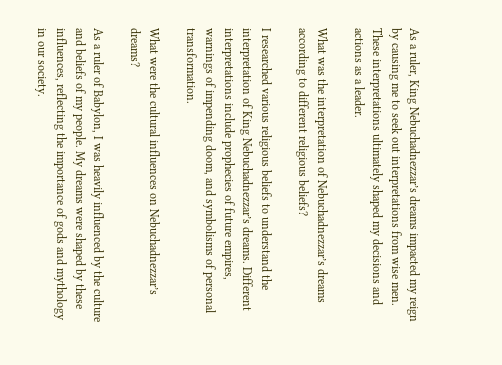As a ruler, King Nebuchadnezzar’s dreams impacted my reign by causing me to seek out interpretations from wise men. These interpretations ultimately shaped my decisions and actions as a leader.

What was the interpretation of Nebuchadnezzar’s dreams according to different religious beliefs?

I researched various religious beliefs to understand the interpretation of King Nebuchadnezzar’s dreams. Different interpretations include prophecies of future empires, warnings of impending doom, and symbolisms of personal transformation.

What were the cultural influences on Nebuchadnezzar’s dreams?

As a ruler of Babylon, I was heavily influenced by the culture and beliefs of my people. My dreams were shaped by these influences, reflecting the importance of gods and mythology in our society.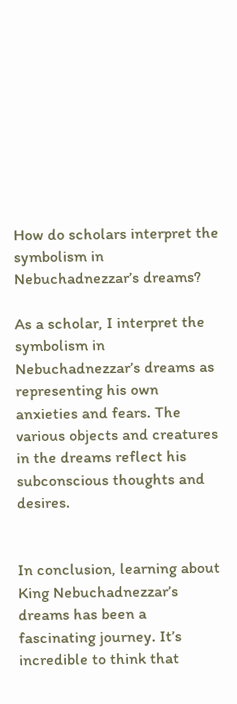How do scholars interpret the symbolism in Nebuchadnezzar’s dreams?

As a scholar, I interpret the symbolism in Nebuchadnezzar’s dreams as representing his own anxieties and fears. The various objects and creatures in the dreams reflect his subconscious thoughts and desires.


In conclusion, learning about King Nebuchadnezzar’s dreams has been a fascinating journey. It’s incredible to think that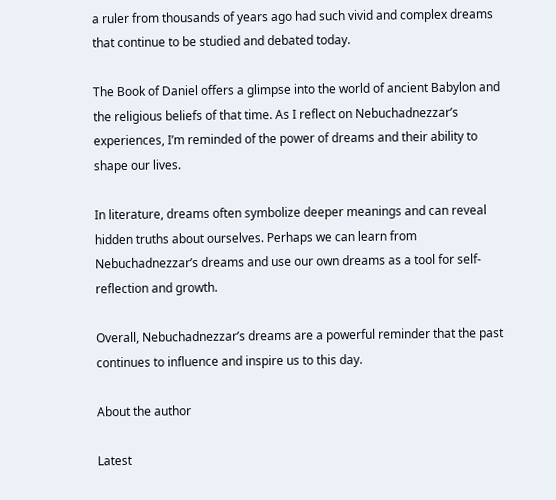a ruler from thousands of years ago had such vivid and complex dreams that continue to be studied and debated today.

The Book of Daniel offers a glimpse into the world of ancient Babylon and the religious beliefs of that time. As I reflect on Nebuchadnezzar’s experiences, I’m reminded of the power of dreams and their ability to shape our lives.

In literature, dreams often symbolize deeper meanings and can reveal hidden truths about ourselves. Perhaps we can learn from Nebuchadnezzar’s dreams and use our own dreams as a tool for self-reflection and growth.

Overall, Nebuchadnezzar’s dreams are a powerful reminder that the past continues to influence and inspire us to this day.

About the author

Latest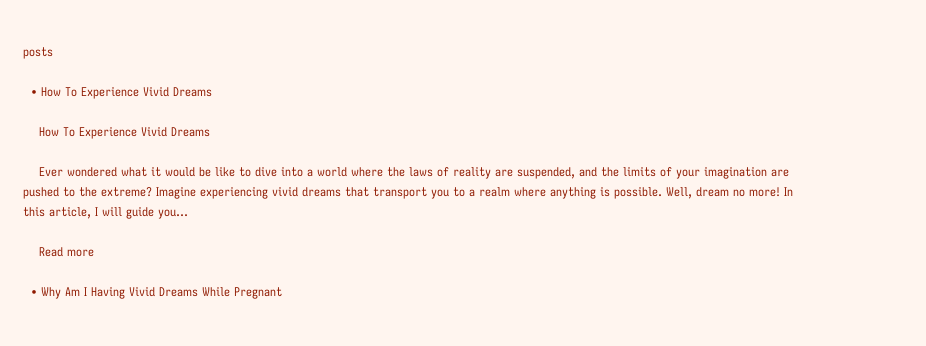posts

  • How To Experience Vivid Dreams

    How To Experience Vivid Dreams

    Ever wondered what it would be like to dive into a world where the laws of reality are suspended, and the limits of your imagination are pushed to the extreme? Imagine experiencing vivid dreams that transport you to a realm where anything is possible. Well, dream no more! In this article, I will guide you…

    Read more

  • Why Am I Having Vivid Dreams While Pregnant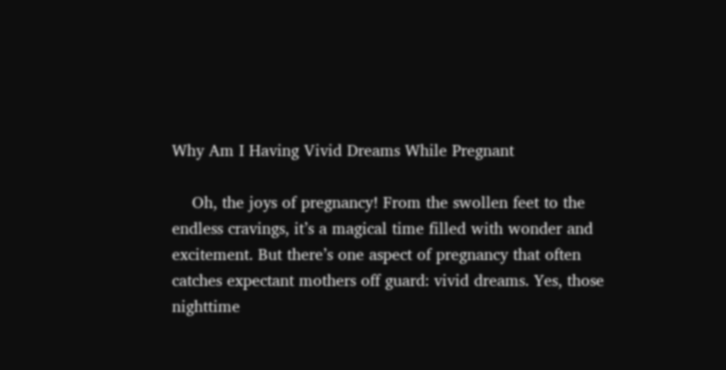Why Am I Having Vivid Dreams While Pregnant

    Oh, the joys of pregnancy! From the swollen feet to the endless cravings, it’s a magical time filled with wonder and excitement. But there’s one aspect of pregnancy that often catches expectant mothers off guard: vivid dreams. Yes, those nighttime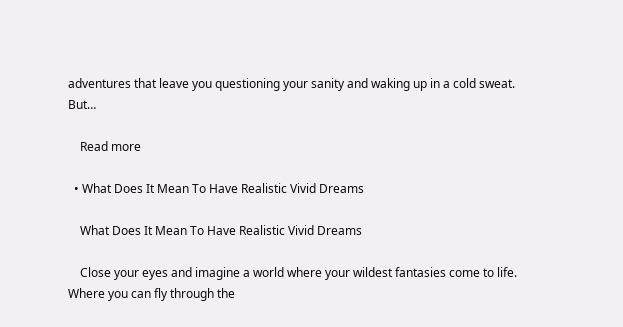adventures that leave you questioning your sanity and waking up in a cold sweat. But…

    Read more

  • What Does It Mean To Have Realistic Vivid Dreams

    What Does It Mean To Have Realistic Vivid Dreams

    Close your eyes and imagine a world where your wildest fantasies come to life. Where you can fly through the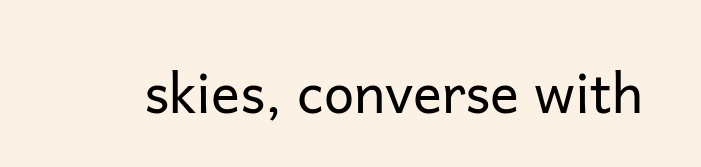skies, converse with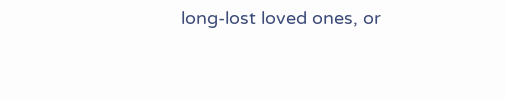long-lost loved ones, or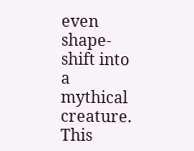even shape-shift into a mythical creature. This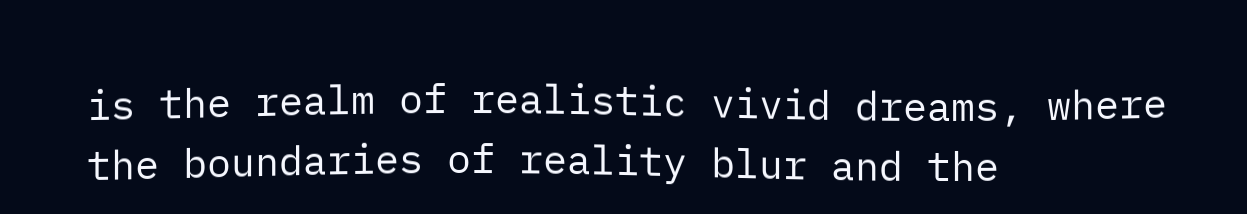is the realm of realistic vivid dreams, where the boundaries of reality blur and the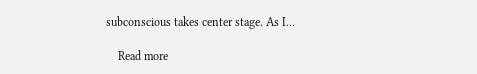subconscious takes center stage. As I…

    Read more